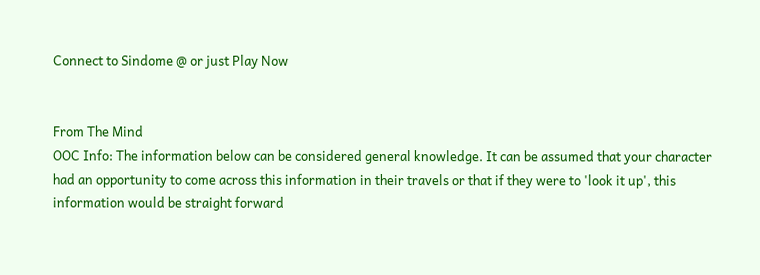Connect to Sindome @ or just Play Now


From The Mind
OOC Info: The information below can be considered general knowledge. It can be assumed that your character had an opportunity to come across this information in their travels or that if they were to 'look it up', this information would be straight forward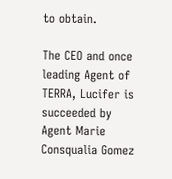to obtain.

The CEO and once leading Agent of TERRA, Lucifer is succeeded by Agent Marie Consqualia Gomez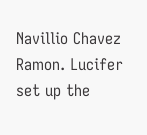Navillio Chavez Ramon. Lucifer set up the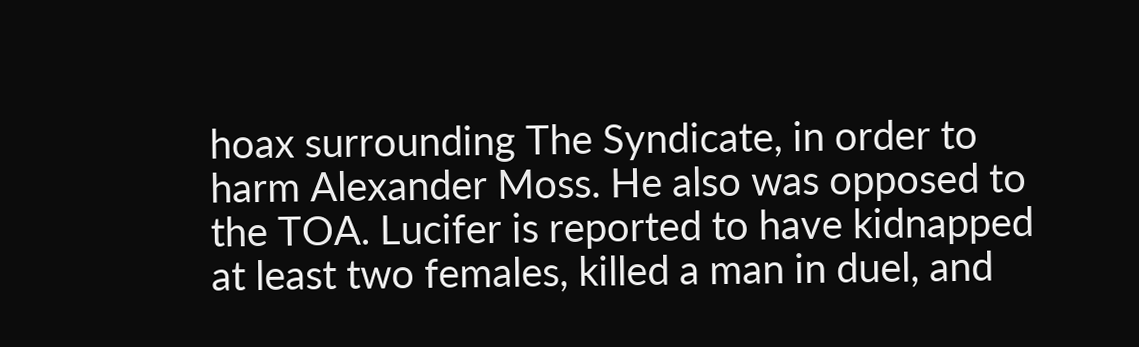hoax surrounding The Syndicate, in order to harm Alexander Moss. He also was opposed to the TOA. Lucifer is reported to have kidnapped at least two females, killed a man in duel, and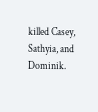killed Casey, Sathyia, and Dominik.